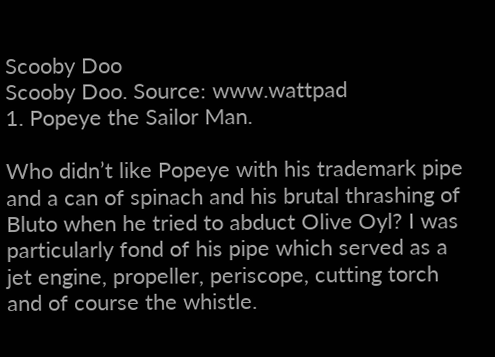Scooby Doo
Scooby Doo. Source: www.wattpad
1. Popeye the Sailor Man.

Who didn’t like Popeye with his trademark pipe and a can of spinach and his brutal thrashing of Bluto when he tried to abduct Olive Oyl? I was particularly fond of his pipe which served as a jet engine, propeller, periscope, cutting torch and of course the whistle.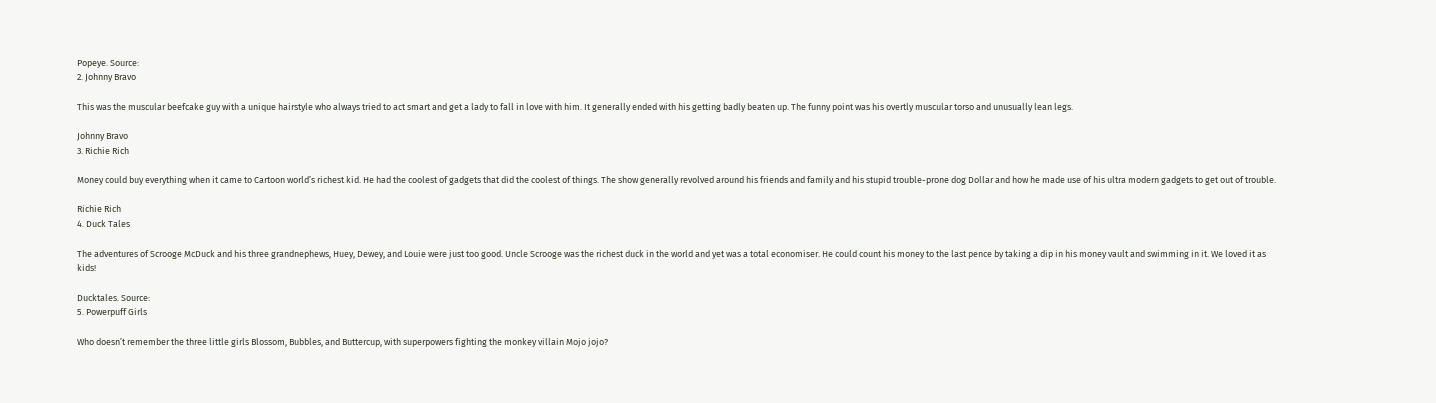Popeye. Source:
2. Johnny Bravo

This was the muscular beefcake guy with a unique hairstyle who always tried to act smart and get a lady to fall in love with him. It generally ended with his getting badly beaten up. The funny point was his overtly muscular torso and unusually lean legs.

Johnny Bravo
3. Richie Rich

Money could buy everything when it came to Cartoon world’s richest kid. He had the coolest of gadgets that did the coolest of things. The show generally revolved around his friends and family and his stupid trouble-prone dog Dollar and how he made use of his ultra modern gadgets to get out of trouble.

Richie Rich
4. Duck Tales

The adventures of Scrooge McDuck and his three grandnephews, Huey, Dewey, and Louie were just too good. Uncle Scrooge was the richest duck in the world and yet was a total economiser. He could count his money to the last pence by taking a dip in his money vault and swimming in it. We loved it as kids!

Ducktales. Source:
5. Powerpuff Girls

Who doesn’t remember the three little girls Blossom, Bubbles, and Buttercup, with superpowers fighting the monkey villain Mojo jojo?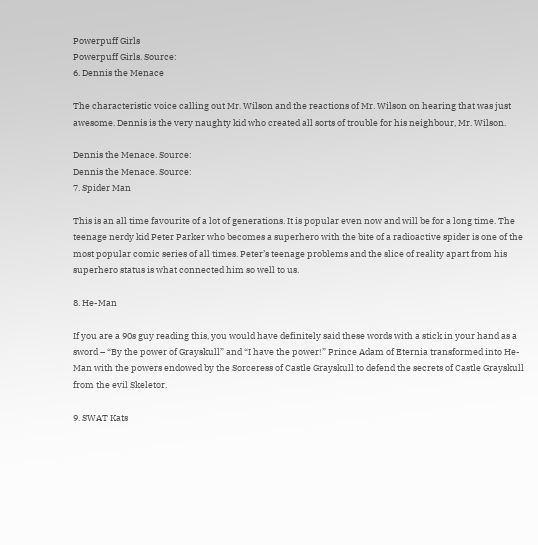Powerpuff Girls
Powerpuff Girls. Source:
6. Dennis the Menace

The characteristic voice calling out Mr. Wilson and the reactions of Mr. Wilson on hearing that was just awesome. Dennis is the very naughty kid who created all sorts of trouble for his neighbour, Mr. Wilson.

Dennis the Menace. Source:
Dennis the Menace. Source:
7. Spider Man

This is an all time favourite of a lot of generations. It is popular even now and will be for a long time. The teenage nerdy kid Peter Parker who becomes a superhero with the bite of a radioactive spider is one of the most popular comic series of all times. Peter’s teenage problems and the slice of reality apart from his superhero status is what connected him so well to us.

8. He-Man

If you are a 90s guy reading this, you would have definitely said these words with a stick in your hand as a sword – “By the power of Grayskull” and “I have the power!” Prince Adam of Eternia transformed into He-Man with the powers endowed by the Sorceress of Castle Grayskull to defend the secrets of Castle Grayskull from the evil Skeletor.

9. SWAT Kats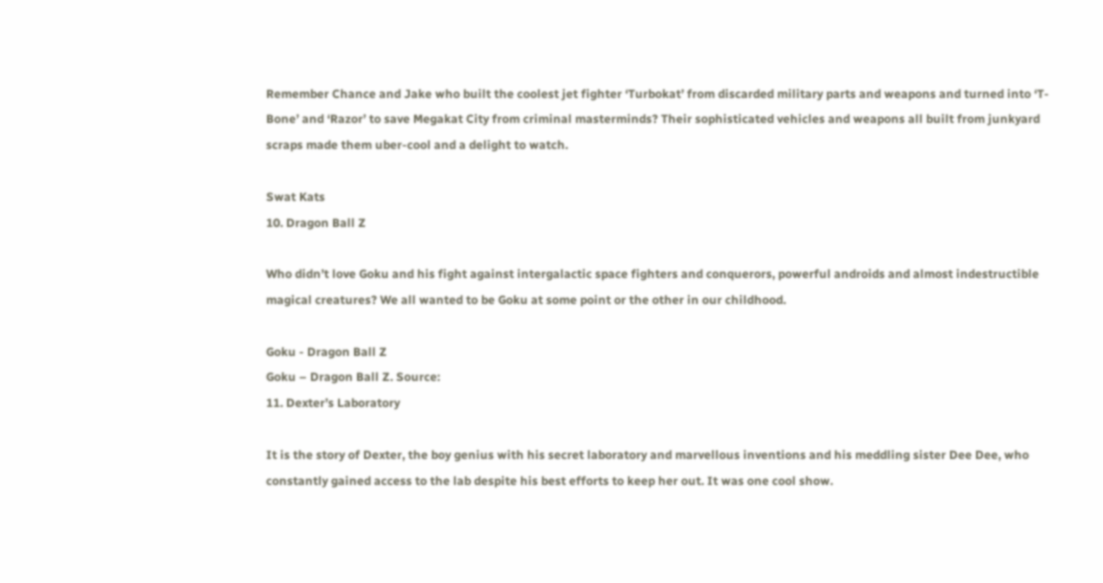Remember Chance and Jake who built the coolest jet fighter ‘Turbokat’ from discarded military parts and weapons and turned into ‘T-Bone’ and ‘Razor’ to save Megakat City from criminal masterminds? Their sophisticated vehicles and weapons all built from junkyard scraps made them uber-cool and a delight to watch.

Swat Kats
10. Dragon Ball Z

Who didn’t love Goku and his fight against intergalactic space fighters and conquerors, powerful androids and almost indestructible magical creatures? We all wanted to be Goku at some point or the other in our childhood.

Goku - Dragon Ball Z
Goku – Dragon Ball Z. Source:
11. Dexter’s Laboratory

It is the story of Dexter, the boy genius with his secret laboratory and marvellous inventions and his meddling sister Dee Dee, who constantly gained access to the lab despite his best efforts to keep her out. It was one cool show.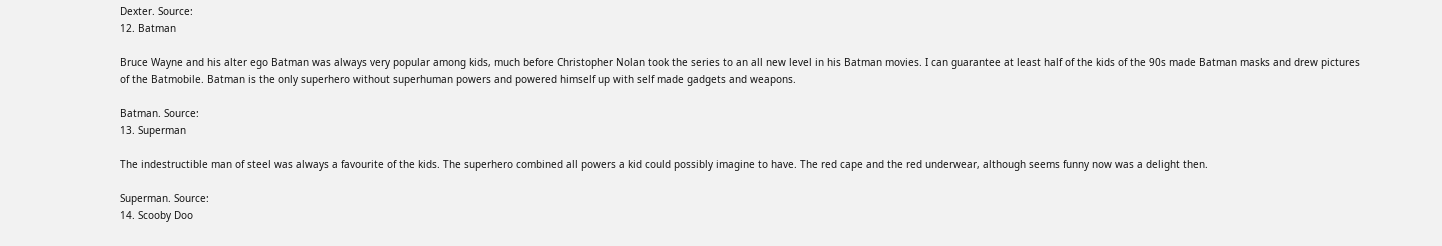Dexter. Source:
12. Batman

Bruce Wayne and his alter ego Batman was always very popular among kids, much before Christopher Nolan took the series to an all new level in his Batman movies. I can guarantee at least half of the kids of the 90s made Batman masks and drew pictures of the Batmobile. Batman is the only superhero without superhuman powers and powered himself up with self made gadgets and weapons.

Batman. Source:
13. Superman

The indestructible man of steel was always a favourite of the kids. The superhero combined all powers a kid could possibly imagine to have. The red cape and the red underwear, although seems funny now was a delight then.

Superman. Source:
14. Scooby Doo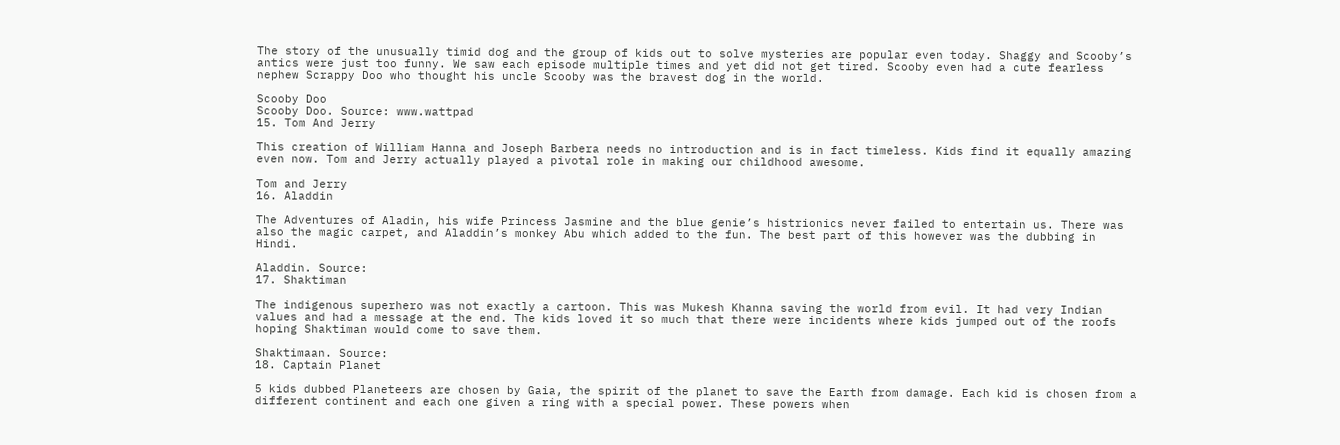The story of the unusually timid dog and the group of kids out to solve mysteries are popular even today. Shaggy and Scooby’s antics were just too funny. We saw each episode multiple times and yet did not get tired. Scooby even had a cute fearless nephew Scrappy Doo who thought his uncle Scooby was the bravest dog in the world.

Scooby Doo
Scooby Doo. Source: www.wattpad
15. Tom And Jerry

This creation of William Hanna and Joseph Barbera needs no introduction and is in fact timeless. Kids find it equally amazing even now. Tom and Jerry actually played a pivotal role in making our childhood awesome.

Tom and Jerry
16. Aladdin

The Adventures of Aladin, his wife Princess Jasmine and the blue genie’s histrionics never failed to entertain us. There was also the magic carpet, and Aladdin’s monkey Abu which added to the fun. The best part of this however was the dubbing in Hindi.

Aladdin. Source:
17. Shaktiman

The indigenous superhero was not exactly a cartoon. This was Mukesh Khanna saving the world from evil. It had very Indian values and had a message at the end. The kids loved it so much that there were incidents where kids jumped out of the roofs hoping Shaktiman would come to save them.

Shaktimaan. Source:
18. Captain Planet

5 kids dubbed Planeteers are chosen by Gaia, the spirit of the planet to save the Earth from damage. Each kid is chosen from a different continent and each one given a ring with a special power. These powers when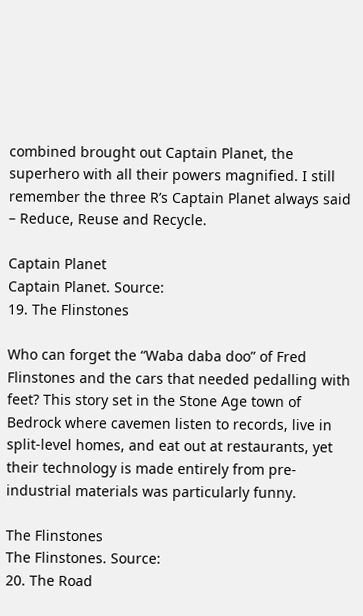combined brought out Captain Planet, the superhero with all their powers magnified. I still remember the three R’s Captain Planet always said – Reduce, Reuse and Recycle.

Captain Planet
Captain Planet. Source:
19. The Flinstones

Who can forget the “Waba daba doo” of Fred Flinstones and the cars that needed pedalling with feet? This story set in the Stone Age town of Bedrock where cavemen listen to records, live in split-level homes, and eat out at restaurants, yet their technology is made entirely from pre-industrial materials was particularly funny.

The Flinstones
The Flinstones. Source:
20. The Road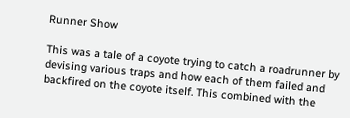Runner Show

This was a tale of a coyote trying to catch a roadrunner by devising various traps and how each of them failed and backfired on the coyote itself. This combined with the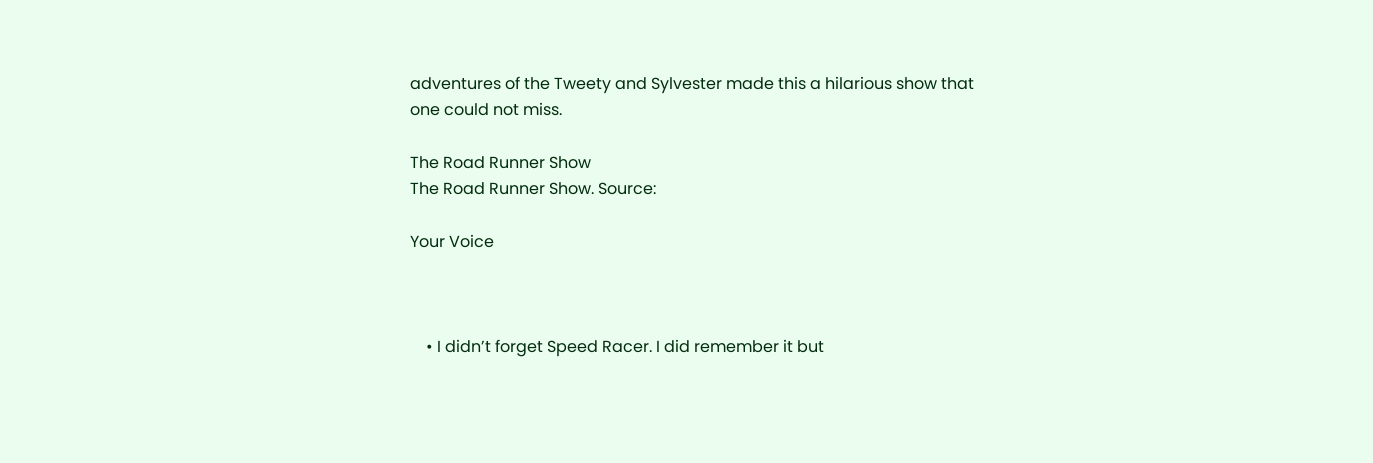adventures of the Tweety and Sylvester made this a hilarious show that one could not miss.

The Road Runner Show
The Road Runner Show. Source:

Your Voice



    • I didn’t forget Speed Racer. I did remember it but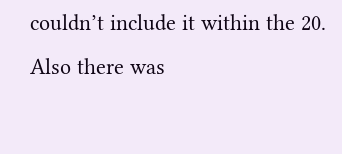couldn’t include it within the 20. Also there was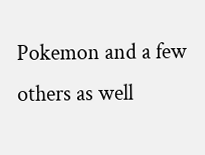Pokemon and a few others as well